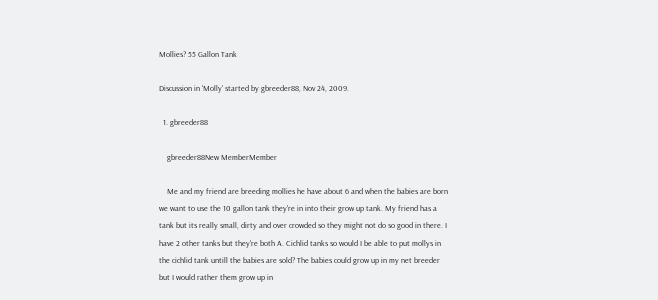Mollies? 55 Gallon Tank

Discussion in 'Molly' started by gbreeder88, Nov 24, 2009.

  1. gbreeder88

    gbreeder88New MemberMember

    Me and my friend are breeding mollies he have about 6 and when the babies are born we want to use the 10 gallon tank they're in into their grow up tank. My friend has a tank but its really small, dirty and over crowded so they might not do so good in there. I have 2 other tanks but they're both A. Cichlid tanks so would I be able to put mollys in the cichlid tank untill the babies are sold? The babies could grow up in my net breeder but I would rather them grow up in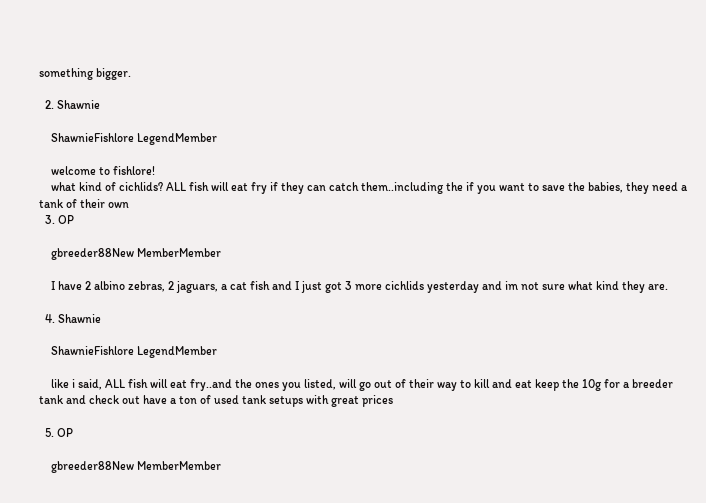something bigger.

  2. Shawnie

    ShawnieFishlore LegendMember

    welcome to fishlore!
    what kind of cichlids? ALL fish will eat fry if they can catch them..including the if you want to save the babies, they need a tank of their own
  3. OP

    gbreeder88New MemberMember

    I have 2 albino zebras, 2 jaguars, a cat fish and I just got 3 more cichlids yesterday and im not sure what kind they are.

  4. Shawnie

    ShawnieFishlore LegendMember

    like i said, ALL fish will eat fry..and the ones you listed, will go out of their way to kill and eat keep the 10g for a breeder tank and check out have a ton of used tank setups with great prices

  5. OP

    gbreeder88New MemberMember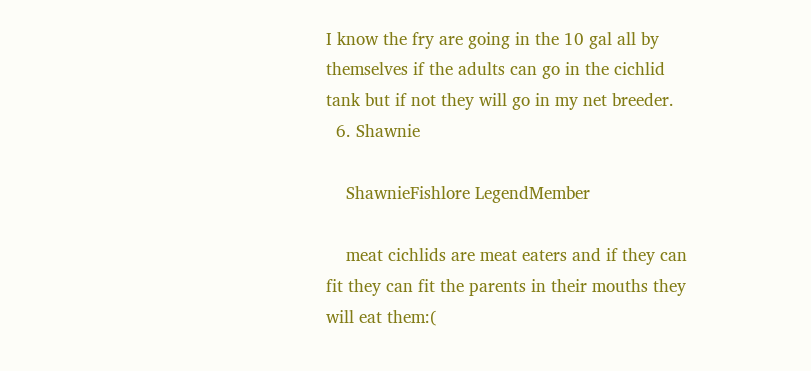I know the fry are going in the 10 gal all by themselves if the adults can go in the cichlid tank but if not they will go in my net breeder.
  6. Shawnie

    ShawnieFishlore LegendMember

    meat cichlids are meat eaters and if they can fit they can fit the parents in their mouths they will eat them:(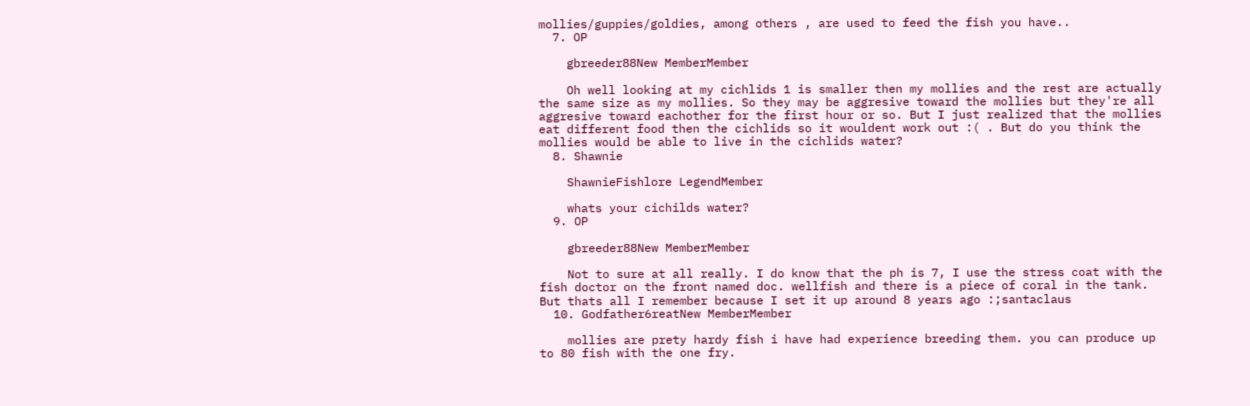mollies/guppies/goldies, among others , are used to feed the fish you have..
  7. OP

    gbreeder88New MemberMember

    Oh well looking at my cichlids 1 is smaller then my mollies and the rest are actually the same size as my mollies. So they may be aggresive toward the mollies but they're all aggresive toward eachother for the first hour or so. But I just realized that the mollies eat different food then the cichlids so it wouldent work out :( . But do you think the mollies would be able to live in the cichlids water?
  8. Shawnie

    ShawnieFishlore LegendMember

    whats your cichilds water?
  9. OP

    gbreeder88New MemberMember

    Not to sure at all really. I do know that the ph is 7, I use the stress coat with the fish doctor on the front named doc. wellfish and there is a piece of coral in the tank. But thats all I remember because I set it up around 8 years ago :;santaclaus
  10. Godfather6reatNew MemberMember

    mollies are prety hardy fish i have had experience breeding them. you can produce up to 80 fish with the one fry.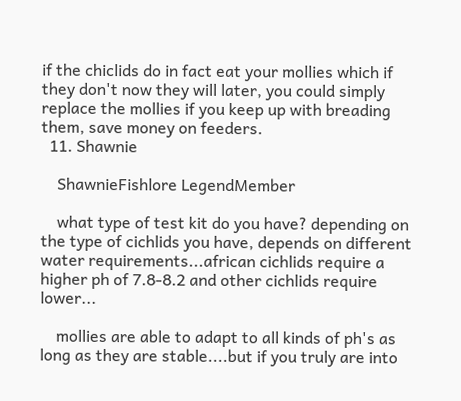if the chiclids do in fact eat your mollies which if they don't now they will later, you could simply replace the mollies if you keep up with breading them, save money on feeders.
  11. Shawnie

    ShawnieFishlore LegendMember

    what type of test kit do you have? depending on the type of cichlids you have, depends on different water requirements...african cichlids require a higher ph of 7.8-8.2 and other cichlids require lower...

    mollies are able to adapt to all kinds of ph's as long as they are stable....but if you truly are into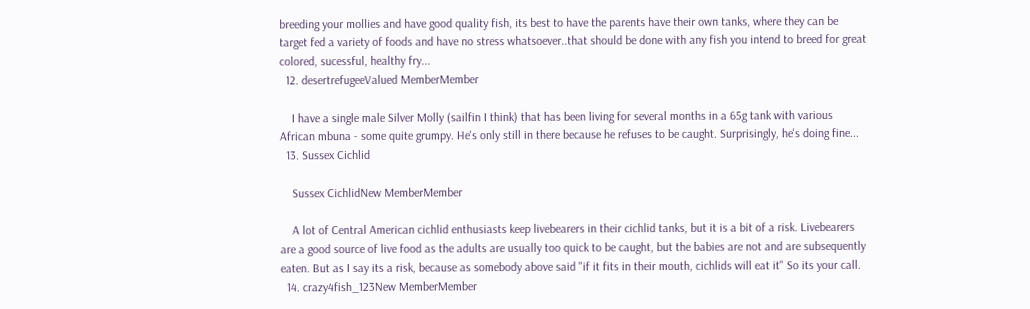breeding your mollies and have good quality fish, its best to have the parents have their own tanks, where they can be target fed a variety of foods and have no stress whatsoever..that should be done with any fish you intend to breed for great colored, sucessful, healthy fry...
  12. desertrefugeeValued MemberMember

    I have a single male Silver Molly (sailfin I think) that has been living for several months in a 65g tank with various African mbuna - some quite grumpy. He's only still in there because he refuses to be caught. Surprisingly, he's doing fine...
  13. Sussex Cichlid

    Sussex CichlidNew MemberMember

    A lot of Central American cichlid enthusiasts keep livebearers in their cichlid tanks, but it is a bit of a risk. Livebearers are a good source of live food as the adults are usually too quick to be caught, but the babies are not and are subsequently eaten. But as I say its a risk, because as somebody above said "if it fits in their mouth, cichlids will eat it" So its your call.
  14. crazy4fish_123New MemberMember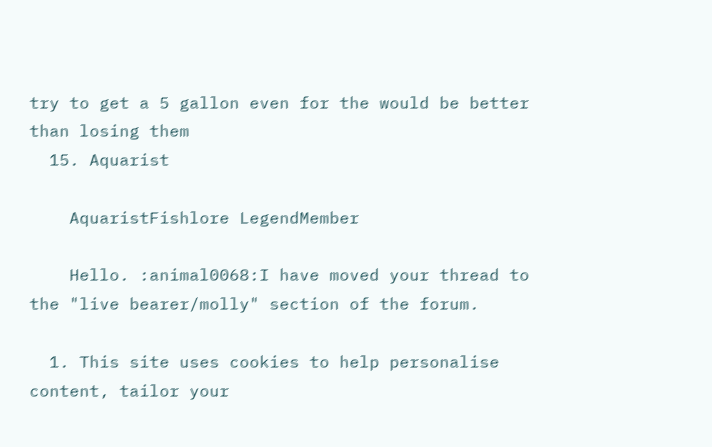try to get a 5 gallon even for the would be better than losing them
  15. Aquarist

    AquaristFishlore LegendMember

    Hello. :animal0068:I have moved your thread to the "live bearer/molly" section of the forum.

  1. This site uses cookies to help personalise content, tailor your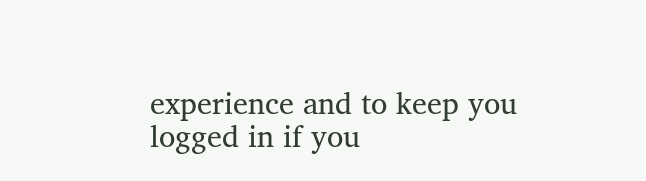experience and to keep you logged in if you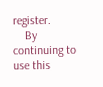register.
    By continuing to use this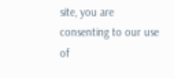site, you are consenting to our use of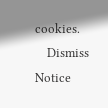cookies.
    Dismiss Notice